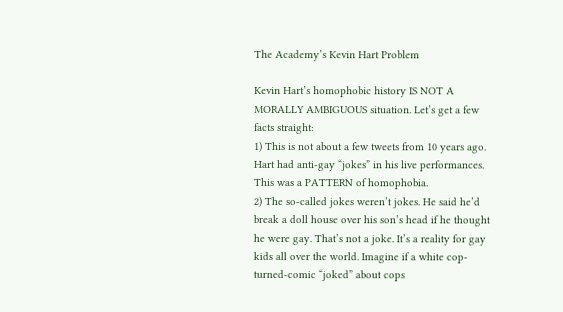The Academy’s Kevin Hart Problem

Kevin Hart’s homophobic history IS NOT A MORALLY AMBIGUOUS situation. Let’s get a few facts straight:
1) This is not about a few tweets from 10 years ago. Hart had anti-gay “jokes” in his live performances. This was a PATTERN of homophobia.
2) The so-called jokes weren’t jokes. He said he’d break a doll house over his son’s head if he thought he were gay. That’s not a joke. It’s a reality for gay kids all over the world. Imagine if a white cop-turned-comic “joked” about cops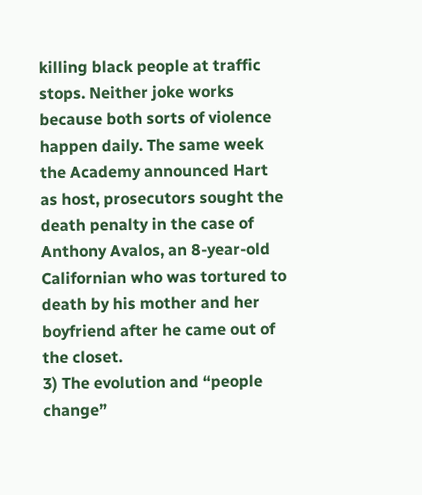killing black people at traffic stops. Neither joke works because both sorts of violence happen daily. The same week the Academy announced Hart as host, prosecutors sought the death penalty in the case of Anthony Avalos, an 8-year-old Californian who was tortured to death by his mother and her boyfriend after he came out of the closet.
3) The evolution and “people change”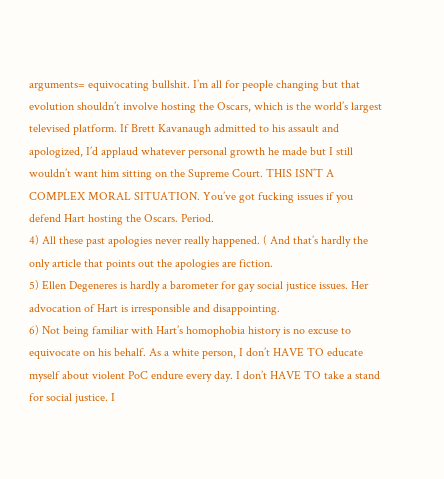arguments= equivocating bullshit. I’m all for people changing but that evolution shouldn’t involve hosting the Oscars, which is the world’s largest televised platform. If Brett Kavanaugh admitted to his assault and apologized, I’d applaud whatever personal growth he made but I still wouldn’t want him sitting on the Supreme Court. THIS ISN’T A COMPLEX MORAL SITUATION. You’ve got fucking issues if you defend Hart hosting the Oscars. Period.
4) All these past apologies never really happened. ( And that’s hardly the only article that points out the apologies are fiction.
5) Ellen Degeneres is hardly a barometer for gay social justice issues. Her advocation of Hart is irresponsible and disappointing.
6) Not being familiar with Hart’s homophobia history is no excuse to equivocate on his behalf. As a white person, I don’t HAVE TO educate myself about violent PoC endure every day. I don’t HAVE TO take a stand for social justice. I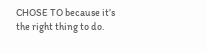CHOSE TO because it’s the right thing to do.